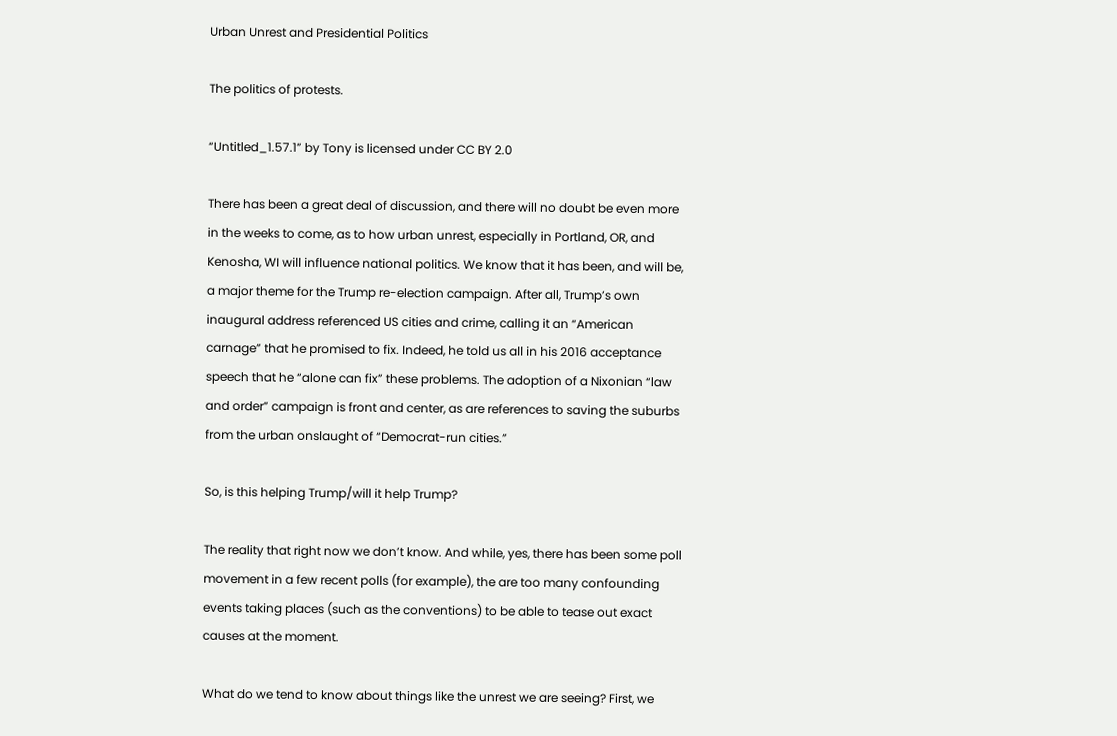Urban Unrest and Presidential Politics

The politics of protests.

“Untitled_1.57.1” by Tony is licensed under CC BY 2.0

There has been a great deal of discussion, and there will no doubt be even more in the weeks to come, as to how urban unrest, especially in Portland, OR, and Kenosha, WI will influence national politics. We know that it has been, and will be, a major theme for the Trump re-election campaign. After all, Trump’s own inaugural address referenced US cities and crime, calling it an “American carnage” that he promised to fix. Indeed, he told us all in his 2016 acceptance speech that he “alone can fix” these problems. The adoption of a Nixonian “law and order” campaign is front and center, as are references to saving the suburbs from the urban onslaught of “Democrat-run cities.”

So, is this helping Trump/will it help Trump?

The reality that right now we don’t know. And while, yes, there has been some poll movement in a few recent polls (for example), the are too many confounding events taking places (such as the conventions) to be able to tease out exact causes at the moment.

What do we tend to know about things like the unrest we are seeing? First, we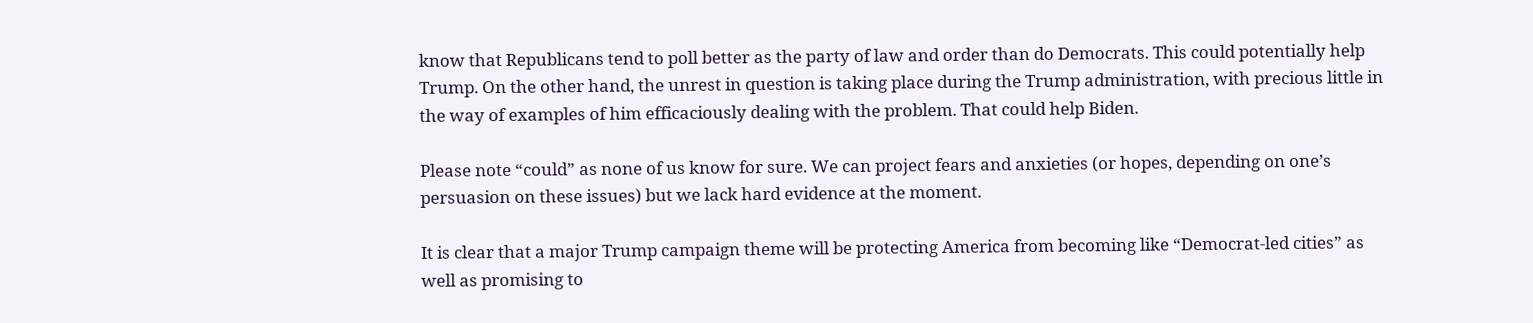know that Republicans tend to poll better as the party of law and order than do Democrats. This could potentially help Trump. On the other hand, the unrest in question is taking place during the Trump administration, with precious little in the way of examples of him efficaciously dealing with the problem. That could help Biden.

Please note “could” as none of us know for sure. We can project fears and anxieties (or hopes, depending on one’s persuasion on these issues) but we lack hard evidence at the moment.

It is clear that a major Trump campaign theme will be protecting America from becoming like “Democrat-led cities” as well as promising to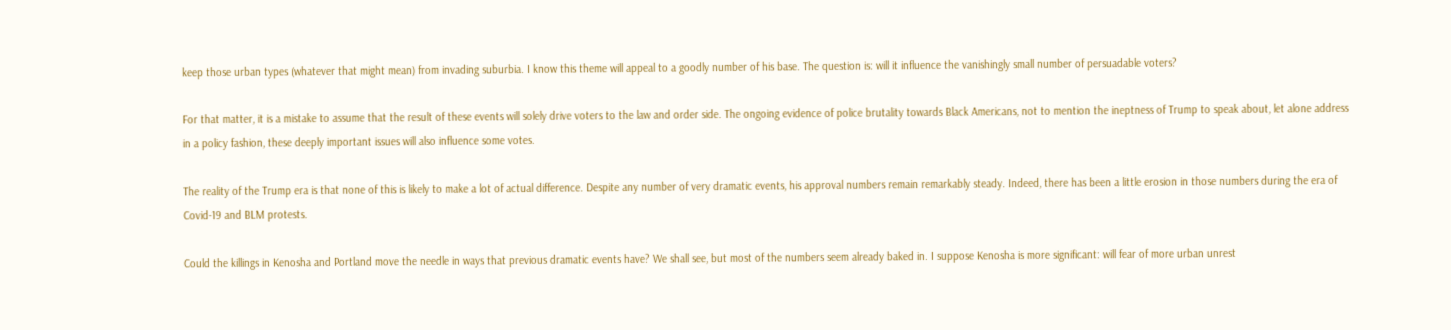keep those urban types (whatever that might mean) from invading suburbia. I know this theme will appeal to a goodly number of his base. The question is: will it influence the vanishingly small number of persuadable voters?

For that matter, it is a mistake to assume that the result of these events will solely drive voters to the law and order side. The ongoing evidence of police brutality towards Black Americans, not to mention the ineptness of Trump to speak about, let alone address in a policy fashion, these deeply important issues will also influence some votes.

The reality of the Trump era is that none of this is likely to make a lot of actual difference. Despite any number of very dramatic events, his approval numbers remain remarkably steady. Indeed, there has been a little erosion in those numbers during the era of Covid-19 and BLM protests.

Could the killings in Kenosha and Portland move the needle in ways that previous dramatic events have? We shall see, but most of the numbers seem already baked in. I suppose Kenosha is more significant: will fear of more urban unrest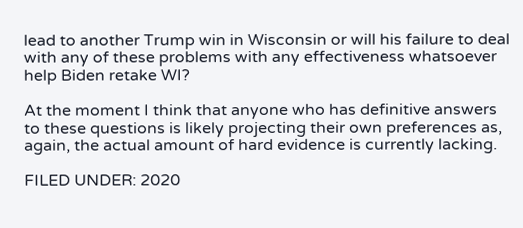lead to another Trump win in Wisconsin or will his failure to deal with any of these problems with any effectiveness whatsoever help Biden retake WI?

At the moment I think that anyone who has definitive answers to these questions is likely projecting their own preferences as, again, the actual amount of hard evidence is currently lacking.

FILED UNDER: 2020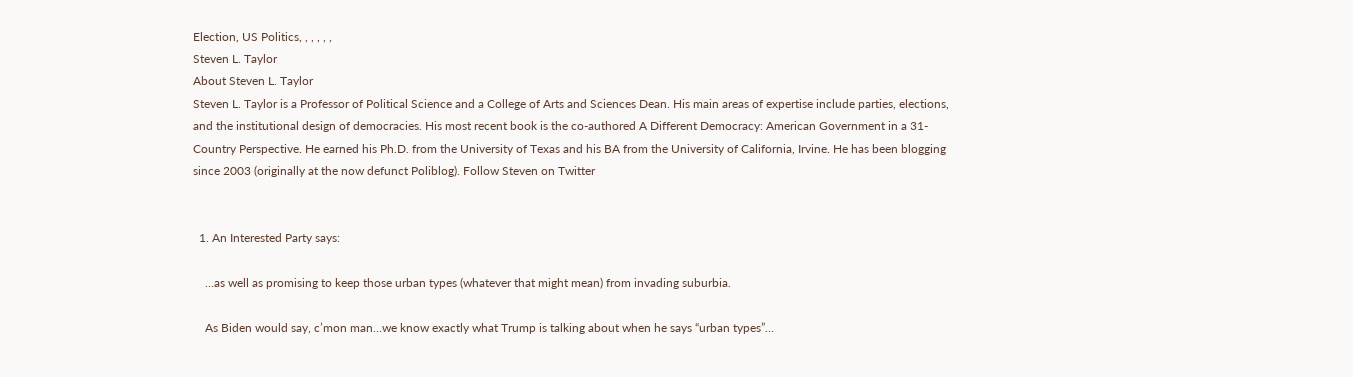Election, US Politics, , , , , ,
Steven L. Taylor
About Steven L. Taylor
Steven L. Taylor is a Professor of Political Science and a College of Arts and Sciences Dean. His main areas of expertise include parties, elections, and the institutional design of democracies. His most recent book is the co-authored A Different Democracy: American Government in a 31-Country Perspective. He earned his Ph.D. from the University of Texas and his BA from the University of California, Irvine. He has been blogging since 2003 (originally at the now defunct Poliblog). Follow Steven on Twitter


  1. An Interested Party says:

    …as well as promising to keep those urban types (whatever that might mean) from invading suburbia.

    As Biden would say, c’mon man…we know exactly what Trump is talking about when he says “urban types”…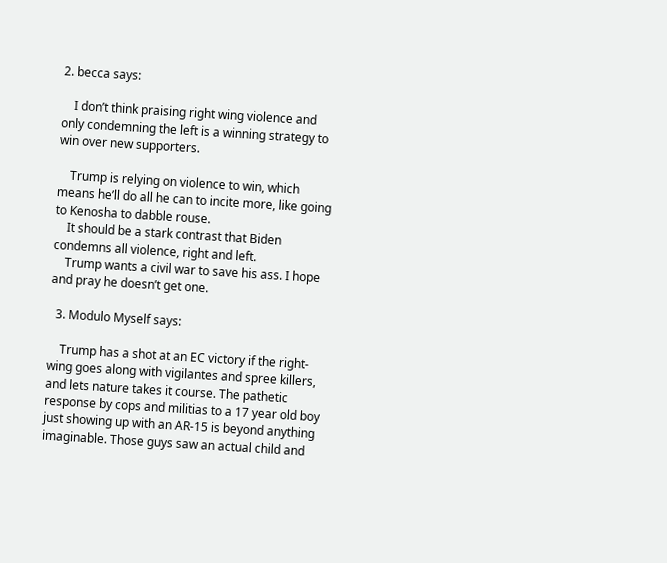2. becca says:

    I don’t think praising right wing violence and only condemning the left is a winning strategy to win over new supporters.

    Trump is relying on violence to win, which means he’ll do all he can to incite more, like going to Kenosha to dabble rouse.
    It should be a stark contrast that Biden condemns all violence, right and left.
    Trump wants a civil war to save his ass. I hope and pray he doesn’t get one.

  3. Modulo Myself says:

    Trump has a shot at an EC victory if the right-wing goes along with vigilantes and spree killers, and lets nature takes it course. The pathetic response by cops and militias to a 17 year old boy just showing up with an AR-15 is beyond anything imaginable. Those guys saw an actual child and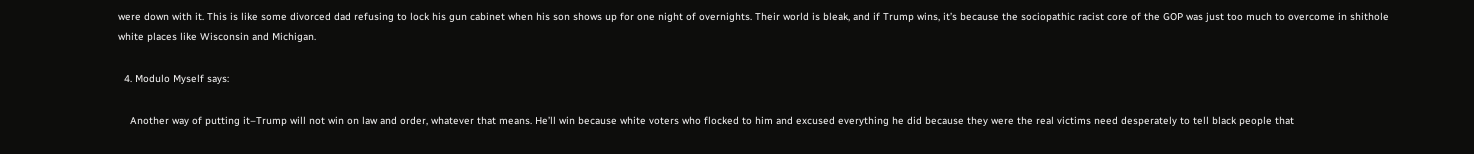were down with it. This is like some divorced dad refusing to lock his gun cabinet when his son shows up for one night of overnights. Their world is bleak, and if Trump wins, it’s because the sociopathic racist core of the GOP was just too much to overcome in shithole white places like Wisconsin and Michigan.

  4. Modulo Myself says:

    Another way of putting it–Trump will not win on law and order, whatever that means. He’ll win because white voters who flocked to him and excused everything he did because they were the real victims need desperately to tell black people that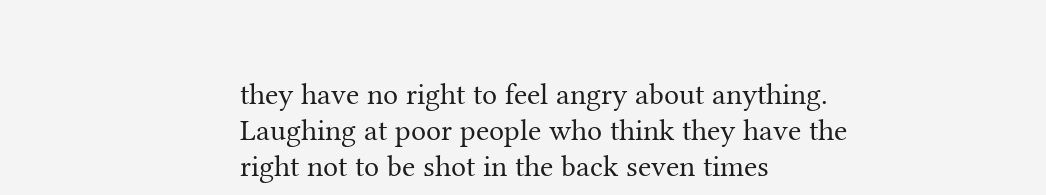they have no right to feel angry about anything. Laughing at poor people who think they have the right not to be shot in the back seven times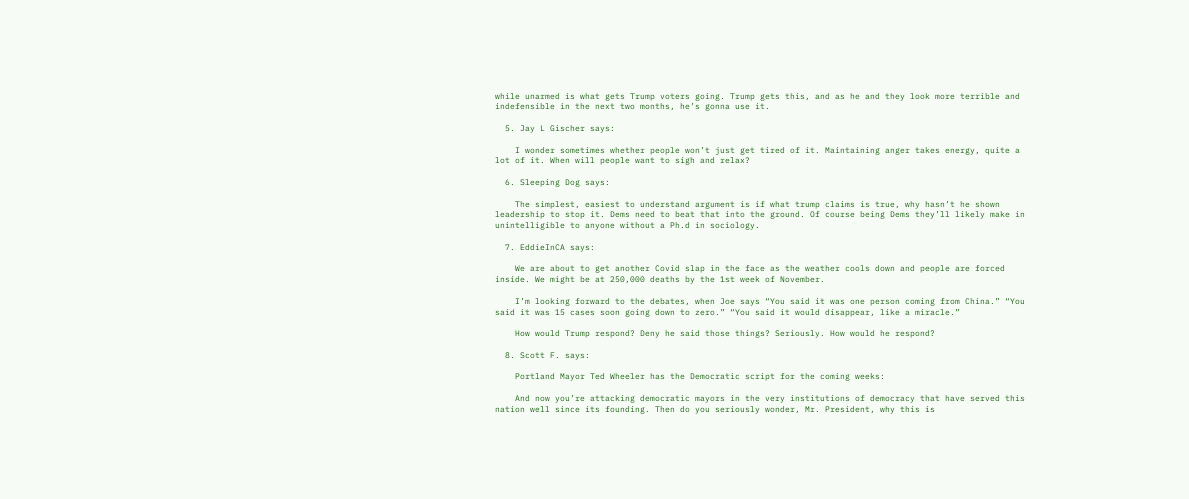while unarmed is what gets Trump voters going. Trump gets this, and as he and they look more terrible and indefensible in the next two months, he’s gonna use it.

  5. Jay L Gischer says:

    I wonder sometimes whether people won’t just get tired of it. Maintaining anger takes energy, quite a lot of it. When will people want to sigh and relax?

  6. Sleeping Dog says:

    The simplest, easiest to understand argument is if what trump claims is true, why hasn’t he shown leadership to stop it. Dems need to beat that into the ground. Of course being Dems they’ll likely make in unintelligible to anyone without a Ph.d in sociology.

  7. EddieInCA says:

    We are about to get another Covid slap in the face as the weather cools down and people are forced inside. We might be at 250,000 deaths by the 1st week of November.

    I’m looking forward to the debates, when Joe says “You said it was one person coming from China.” “You said it was 15 cases soon going down to zero.” “You said it would disappear, like a miracle.”

    How would Trump respond? Deny he said those things? Seriously. How would he respond?

  8. Scott F. says:

    Portland Mayor Ted Wheeler has the Democratic script for the coming weeks:

    And now you’re attacking democratic mayors in the very institutions of democracy that have served this nation well since its founding. Then do you seriously wonder, Mr. President, why this is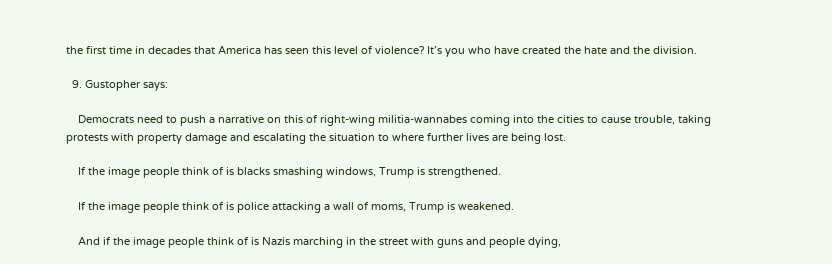the first time in decades that America has seen this level of violence? It’s you who have created the hate and the division.

  9. Gustopher says:

    Democrats need to push a narrative on this of right-wing militia-wannabes coming into the cities to cause trouble, taking protests with property damage and escalating the situation to where further lives are being lost.

    If the image people think of is blacks smashing windows, Trump is strengthened.

    If the image people think of is police attacking a wall of moms, Trump is weakened.

    And if the image people think of is Nazis marching in the street with guns and people dying,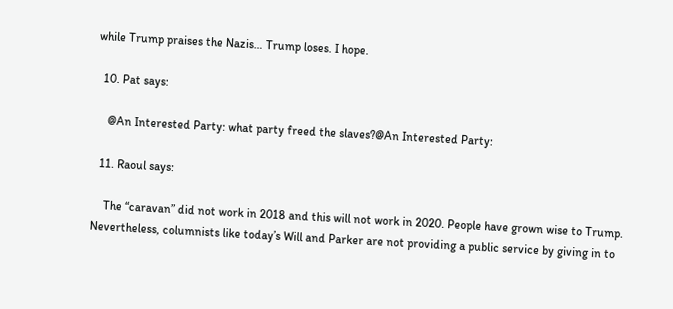while Trump praises the Nazis… Trump loses. I hope.

  10. Pat says:

    @An Interested Party: what party freed the slaves?@An Interested Party:

  11. Raoul says:

    The “caravan” did not work in 2018 and this will not work in 2020. People have grown wise to Trump. Nevertheless, columnists like today’s Will and Parker are not providing a public service by giving in to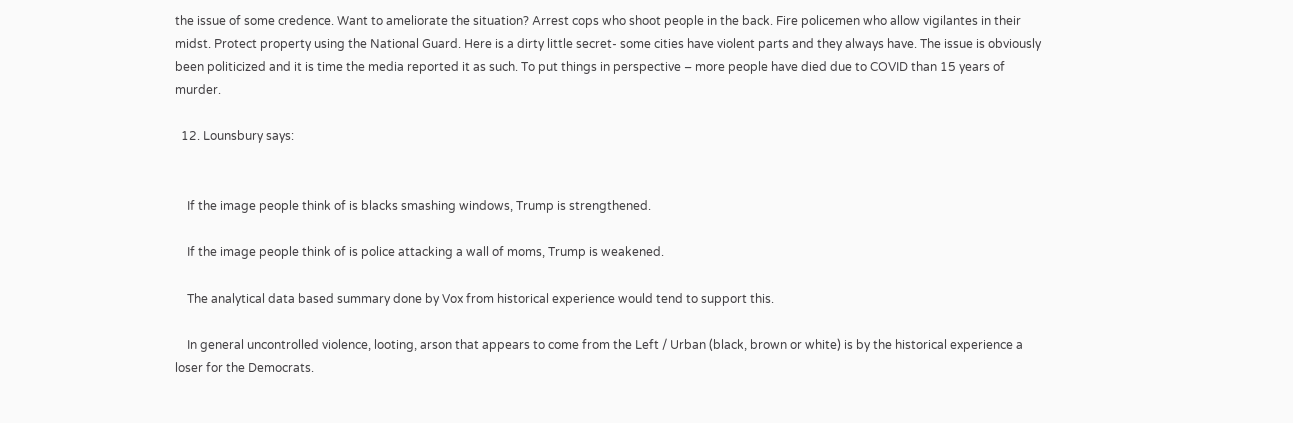the issue of some credence. Want to ameliorate the situation? Arrest cops who shoot people in the back. Fire policemen who allow vigilantes in their midst. Protect property using the National Guard. Here is a dirty little secret- some cities have violent parts and they always have. The issue is obviously been politicized and it is time the media reported it as such. To put things in perspective – more people have died due to COVID than 15 years of murder.

  12. Lounsbury says:


    If the image people think of is blacks smashing windows, Trump is strengthened.

    If the image people think of is police attacking a wall of moms, Trump is weakened.

    The analytical data based summary done by Vox from historical experience would tend to support this.

    In general uncontrolled violence, looting, arson that appears to come from the Left / Urban (black, brown or white) is by the historical experience a loser for the Democrats.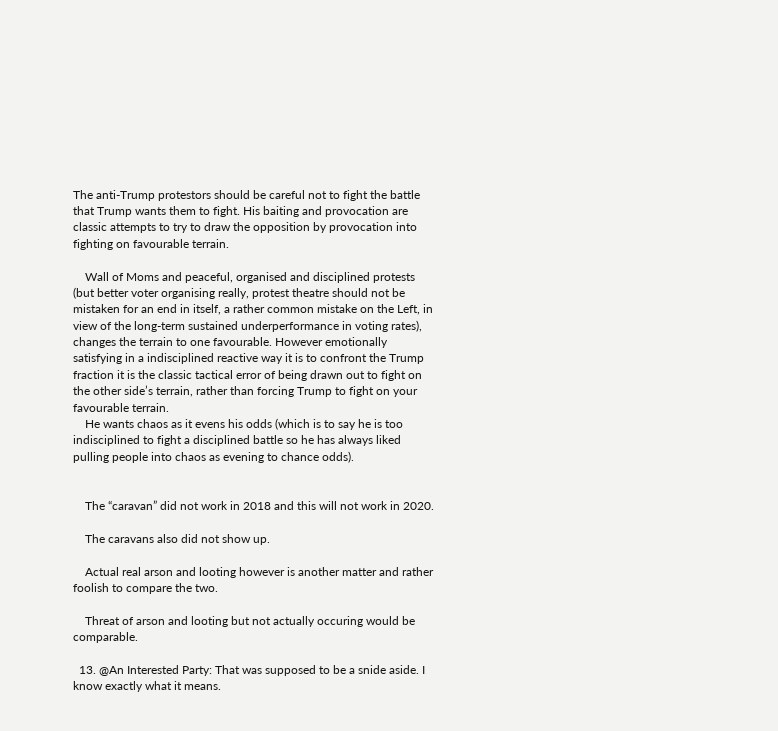The anti-Trump protestors should be careful not to fight the battle that Trump wants them to fight. His baiting and provocation are classic attempts to try to draw the opposition by provocation into fighting on favourable terrain.

    Wall of Moms and peaceful, organised and disciplined protests (but better voter organising really, protest theatre should not be mistaken for an end in itself, a rather common mistake on the Left, in view of the long-term sustained underperformance in voting rates), changes the terrain to one favourable. However emotionally satisfying in a indisciplined reactive way it is to confront the Trump fraction it is the classic tactical error of being drawn out to fight on the other side’s terrain, rather than forcing Trump to fight on your favourable terrain.
    He wants chaos as it evens his odds (which is to say he is too indisciplined to fight a disciplined battle so he has always liked pulling people into chaos as evening to chance odds).


    The “caravan” did not work in 2018 and this will not work in 2020.

    The caravans also did not show up.

    Actual real arson and looting however is another matter and rather foolish to compare the two.

    Threat of arson and looting but not actually occuring would be comparable.

  13. @An Interested Party: That was supposed to be a snide aside. I know exactly what it means.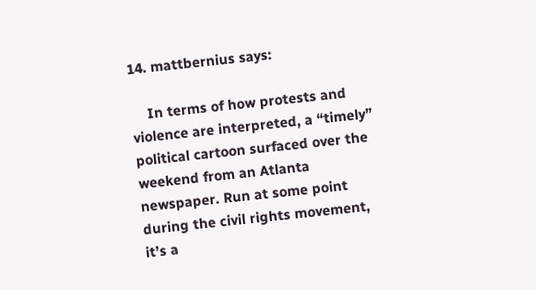14. mattbernius says:

    In terms of how protests and violence are interpreted, a “timely” political cartoon surfaced over the weekend from an Atlanta newspaper. Run at some point during the civil rights movement, it’s a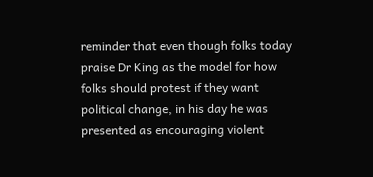reminder that even though folks today praise Dr King as the model for how folks should protest if they want political change, in his day he was presented as encouraging violent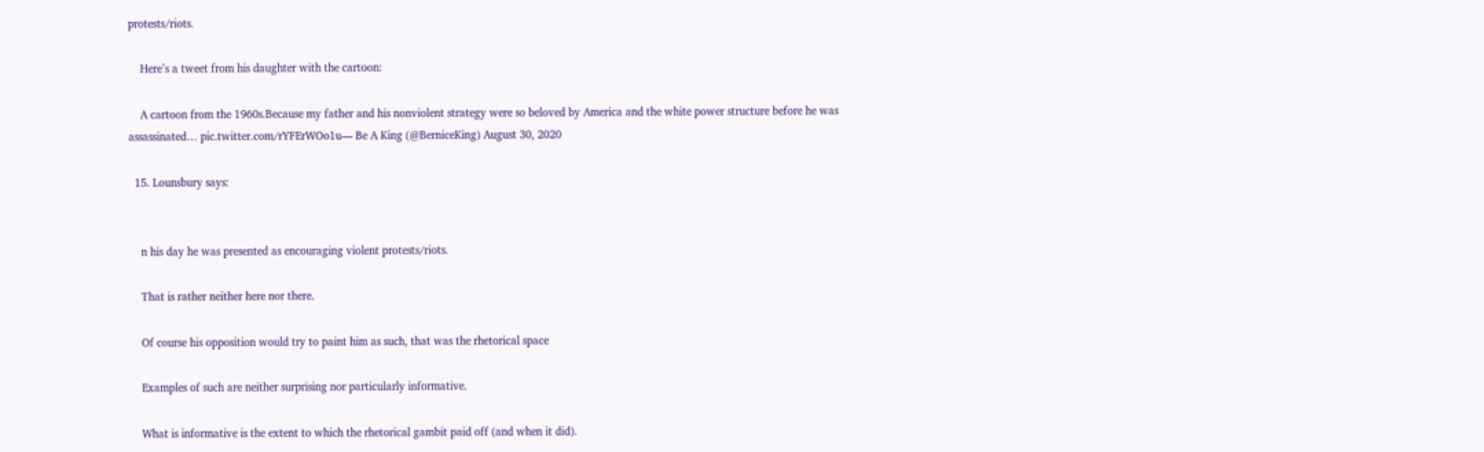protests/riots.

    Here’s a tweet from his daughter with the cartoon:

    A cartoon from the 1960s.Because my father and his nonviolent strategy were so beloved by America and the white power structure before he was assassinated… pic.twitter.com/rYFErWOo1u— Be A King (@BerniceKing) August 30, 2020

  15. Lounsbury says:


    n his day he was presented as encouraging violent protests/riots.

    That is rather neither here nor there.

    Of course his opposition would try to paint him as such, that was the rhetorical space

    Examples of such are neither surprising nor particularly informative.

    What is informative is the extent to which the rhetorical gambit paid off (and when it did).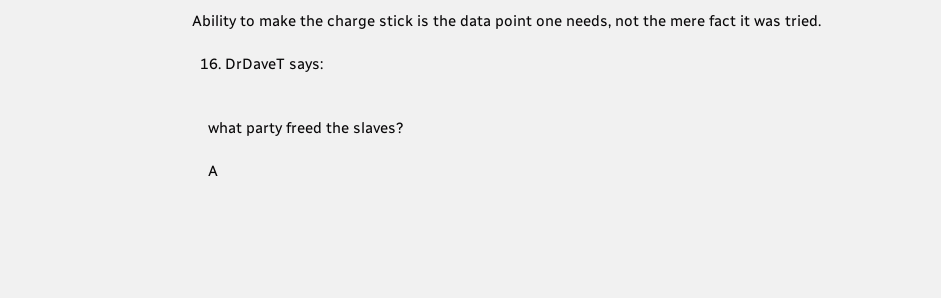Ability to make the charge stick is the data point one needs, not the mere fact it was tried.

  16. DrDaveT says:


    what party freed the slaves?

    A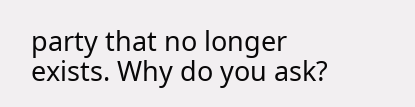party that no longer exists. Why do you ask?